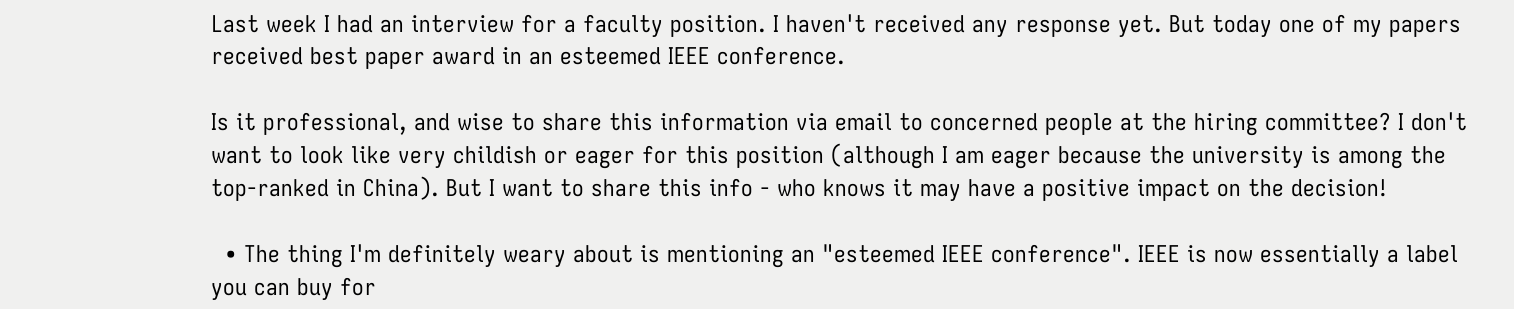Last week I had an interview for a faculty position. I haven't received any response yet. But today one of my papers received best paper award in an esteemed IEEE conference.

Is it professional, and wise to share this information via email to concerned people at the hiring committee? I don't want to look like very childish or eager for this position (although I am eager because the university is among the top-ranked in China). But I want to share this info - who knows it may have a positive impact on the decision!

  • The thing I'm definitely weary about is mentioning an "esteemed IEEE conference". IEEE is now essentially a label you can buy for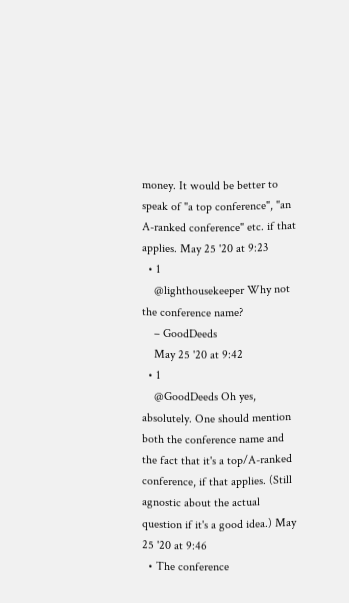money. It would be better to speak of "a top conference", "an A-ranked conference" etc. if that applies. May 25 '20 at 9:23
  • 1
    @lighthousekeeper Why not the conference name?
    – GoodDeeds
    May 25 '20 at 9:42
  • 1
    @GoodDeeds Oh yes, absolutely. One should mention both the conference name and the fact that it's a top/A-ranked conference, if that applies. (Still agnostic about the actual question if it's a good idea.) May 25 '20 at 9:46
  • The conference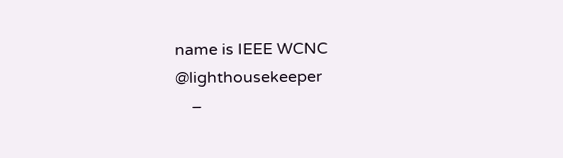name is IEEE WCNC @lighthousekeeper
    –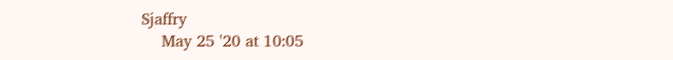Sjaffry
    May 25 '20 at 10:05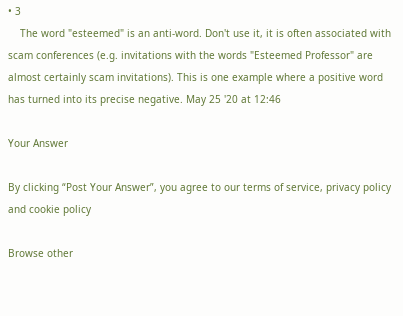• 3
    The word "esteemed" is an anti-word. Don't use it, it is often associated with scam conferences (e.g. invitations with the words "Esteemed Professor" are almost certainly scam invitations). This is one example where a positive word has turned into its precise negative. May 25 '20 at 12:46

Your Answer

By clicking “Post Your Answer”, you agree to our terms of service, privacy policy and cookie policy

Browse other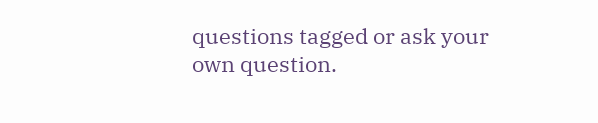questions tagged or ask your own question.